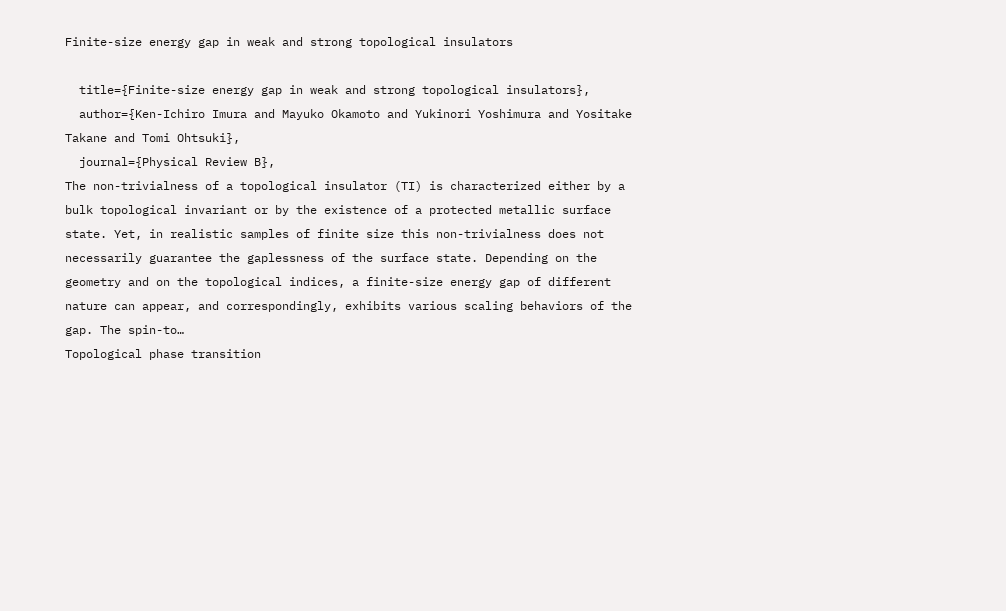Finite-size energy gap in weak and strong topological insulators

  title={Finite-size energy gap in weak and strong topological insulators},
  author={Ken-Ichiro Imura and Mayuko Okamoto and Yukinori Yoshimura and Yositake Takane and Tomi Ohtsuki},
  journal={Physical Review B},
The non-trivialness of a topological insulator (TI) is characterized either by a bulk topological invariant or by the existence of a protected metallic surface state. Yet, in realistic samples of finite size this non-trivialness does not necessarily guarantee the gaplessness of the surface state. Depending on the geometry and on the topological indices, a finite-size energy gap of different nature can appear, and correspondingly, exhibits various scaling behaviors of the gap. The spin-to…
Topological phase transition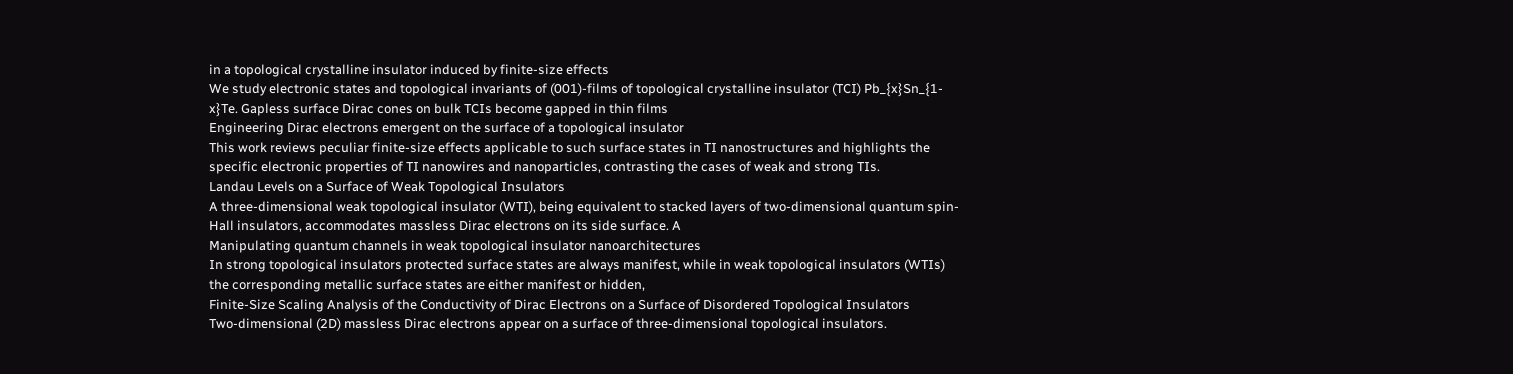in a topological crystalline insulator induced by finite-size effects
We study electronic states and topological invariants of (001)-films of topological crystalline insulator (TCI) Pb_{x}Sn_{1-x}Te. Gapless surface Dirac cones on bulk TCIs become gapped in thin films
Engineering Dirac electrons emergent on the surface of a topological insulator
This work reviews peculiar finite-size effects applicable to such surface states in TI nanostructures and highlights the specific electronic properties of TI nanowires and nanoparticles, contrasting the cases of weak and strong TIs.
Landau Levels on a Surface of Weak Topological Insulators
A three-dimensional weak topological insulator (WTI), being equivalent to stacked layers of two-dimensional quantum spin-Hall insulators, accommodates massless Dirac electrons on its side surface. A
Manipulating quantum channels in weak topological insulator nanoarchitectures
In strong topological insulators protected surface states are always manifest, while in weak topological insulators (WTIs) the corresponding metallic surface states are either manifest or hidden,
Finite-Size Scaling Analysis of the Conductivity of Dirac Electrons on a Surface of Disordered Topological Insulators
Two-dimensional (2D) massless Dirac electrons appear on a surface of three-dimensional topological insulators.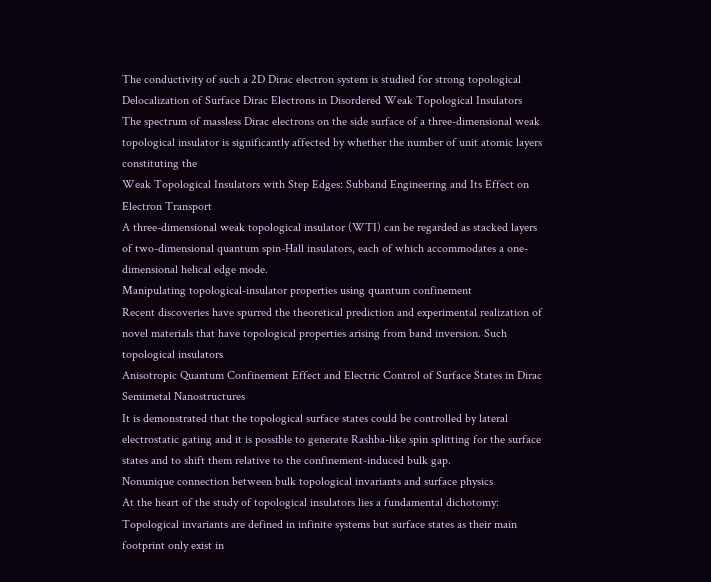The conductivity of such a 2D Dirac electron system is studied for strong topological
Delocalization of Surface Dirac Electrons in Disordered Weak Topological Insulators
The spectrum of massless Dirac electrons on the side surface of a three-dimensional weak topological insulator is significantly affected by whether the number of unit atomic layers constituting the
Weak Topological Insulators with Step Edges: Subband Engineering and Its Effect on Electron Transport
A three-dimensional weak topological insulator (WTI) can be regarded as stacked layers of two-dimensional quantum spin-Hall insulators, each of which accommodates a one-dimensional helical edge mode.
Manipulating topological-insulator properties using quantum confinement
Recent discoveries have spurred the theoretical prediction and experimental realization of novel materials that have topological properties arising from band inversion. Such topological insulators
Anisotropic Quantum Confinement Effect and Electric Control of Surface States in Dirac Semimetal Nanostructures
It is demonstrated that the topological surface states could be controlled by lateral electrostatic gating and it is possible to generate Rashba-like spin splitting for the surface states and to shift them relative to the confinement-induced bulk gap.
Nonunique connection between bulk topological invariants and surface physics
At the heart of the study of topological insulators lies a fundamental dichotomy: Topological invariants are defined in infinite systems but surface states as their main footprint only exist in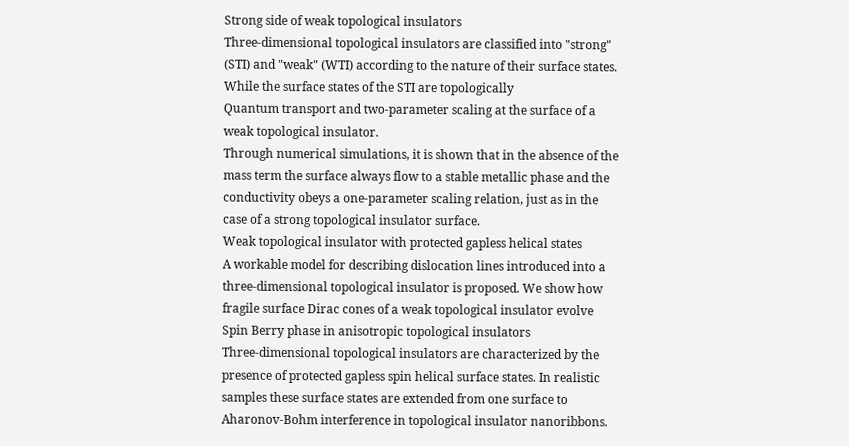Strong side of weak topological insulators
Three-dimensional topological insulators are classified into "strong" (STI) and "weak" (WTI) according to the nature of their surface states. While the surface states of the STI are topologically
Quantum transport and two-parameter scaling at the surface of a weak topological insulator.
Through numerical simulations, it is shown that in the absence of the mass term the surface always flow to a stable metallic phase and the conductivity obeys a one-parameter scaling relation, just as in the case of a strong topological insulator surface.
Weak topological insulator with protected gapless helical states
A workable model for describing dislocation lines introduced into a three-dimensional topological insulator is proposed. We show how fragile surface Dirac cones of a weak topological insulator evolve
Spin Berry phase in anisotropic topological insulators
Three-dimensional topological insulators are characterized by the presence of protected gapless spin helical surface states. In realistic samples these surface states are extended from one surface to
Aharonov-Bohm interference in topological insulator nanoribbons.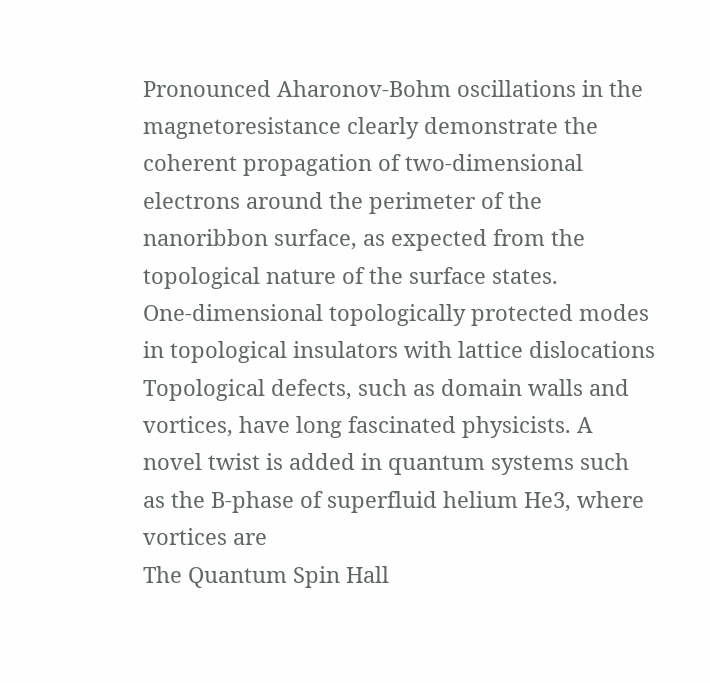Pronounced Aharonov-Bohm oscillations in the magnetoresistance clearly demonstrate the coherent propagation of two-dimensional electrons around the perimeter of the nanoribbon surface, as expected from the topological nature of the surface states.
One-dimensional topologically protected modes in topological insulators with lattice dislocations
Topological defects, such as domain walls and vortices, have long fascinated physicists. A novel twist is added in quantum systems such as the B-phase of superfluid helium He3, where vortices are
The Quantum Spin Hall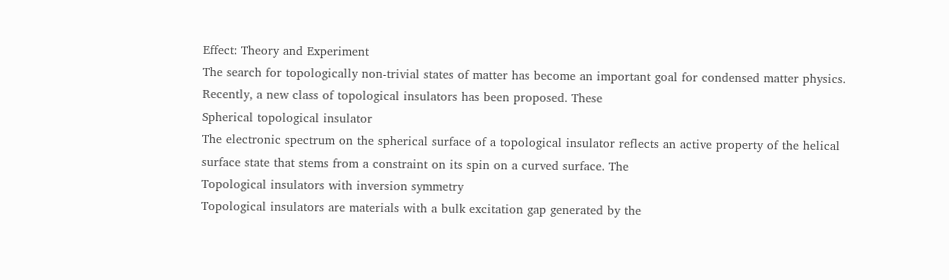Effect: Theory and Experiment
The search for topologically non-trivial states of matter has become an important goal for condensed matter physics. Recently, a new class of topological insulators has been proposed. These
Spherical topological insulator
The electronic spectrum on the spherical surface of a topological insulator reflects an active property of the helical surface state that stems from a constraint on its spin on a curved surface. The
Topological insulators with inversion symmetry
Topological insulators are materials with a bulk excitation gap generated by the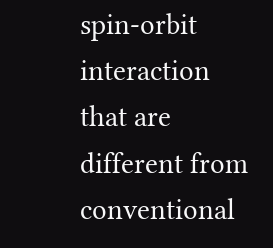spin-orbit interaction that are different from conventional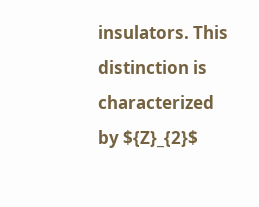insulators. This distinction is characterized by ${Z}_{2}$